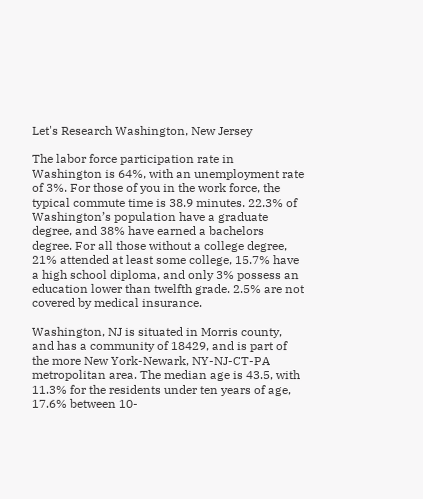Let's Research Washington, New Jersey

The labor force participation rate in Washington is 64%, with an unemployment rate of 3%. For those of you in the work force, the typical commute time is 38.9 minutes. 22.3% of Washington’s population have a graduate degree, and 38% have earned a bachelors degree. For all those without a college degree, 21% attended at least some college, 15.7% have a high school diploma, and only 3% possess an education lower than twelfth grade. 2.5% are not covered by medical insurance.

Washington, NJ is situated in Morris county, and has a community of 18429, and is part of the more New York-Newark, NY-NJ-CT-PA metropolitan area. The median age is 43.5, with 11.3% for the residents under ten years of age, 17.6% between 10-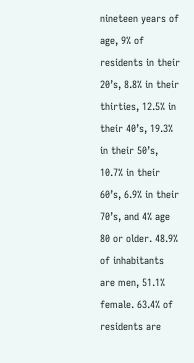nineteen years of age, 9% of residents in their 20’s, 8.8% in their thirties, 12.5% in their 40’s, 19.3% in their 50’s, 10.7% in their 60’s, 6.9% in their 70’s, and 4% age 80 or older. 48.9% of inhabitants are men, 51.1% female. 63.4% of residents are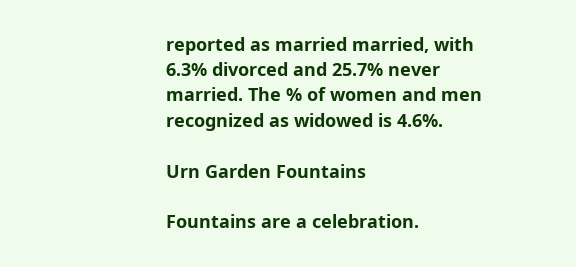reported as married married, with 6.3% divorced and 25.7% never married. The % of women and men recognized as widowed is 4.6%.

Urn Garden Fountains

Fountains are a celebration.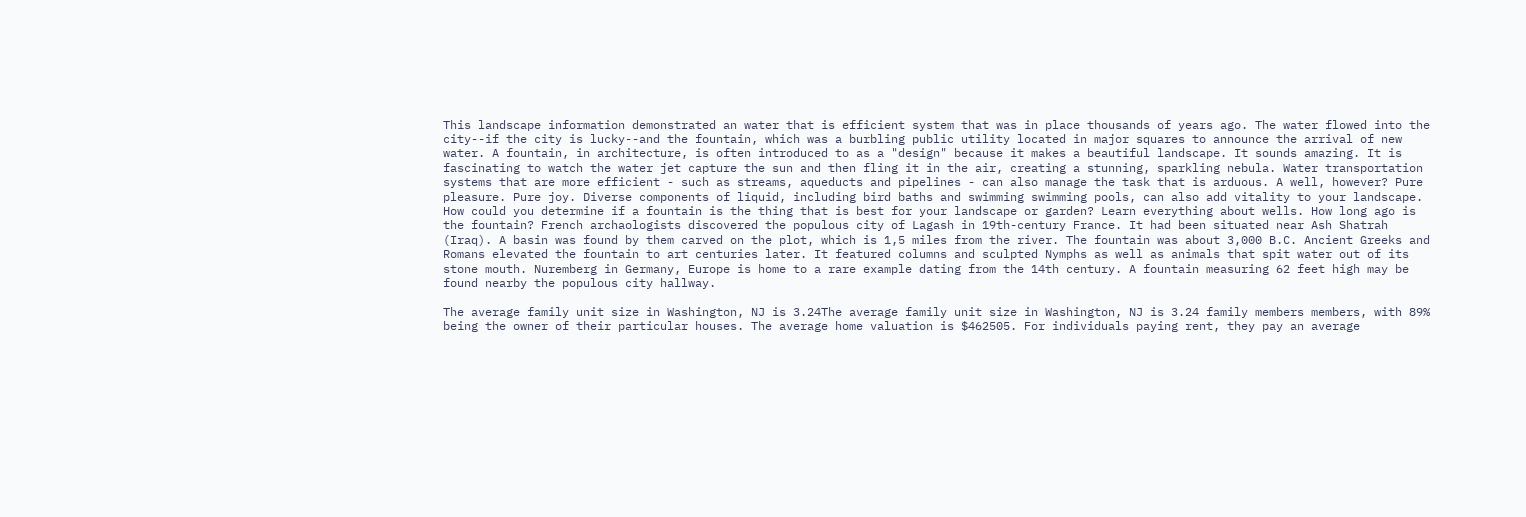This landscape information demonstrated an water that is efficient system that was in place thousands of years ago. The water flowed into the city--if the city is lucky--and the fountain, which was a burbling public utility located in major squares to announce the arrival of new water. A fountain, in architecture, is often introduced to as a "design" because it makes a beautiful landscape. It sounds amazing. It is fascinating to watch the water jet capture the sun and then fling it in the air, creating a stunning, sparkling nebula. Water transportation systems that are more efficient - such as streams, aqueducts and pipelines - can also manage the task that is arduous. A well, however? Pure pleasure. Pure joy. Diverse components of liquid, including bird baths and swimming swimming pools, can also add vitality to your landscape. How could you determine if a fountain is the thing that is best for your landscape or garden? Learn everything about wells. How long ago is the fountain? French archaologists discovered the populous city of Lagash in 19th-century France. It had been situated near Ash Shatrah (Iraq). A basin was found by them carved on the plot, which is 1,5 miles from the river. The fountain was about 3,000 B.C. Ancient Greeks and Romans elevated the fountain to art centuries later. It featured columns and sculpted Nymphs as well as animals that spit water out of its stone mouth. Nuremberg in Germany, Europe is home to a rare example dating from the 14th century. A fountain measuring 62 feet high may be found nearby the populous city hallway.

The average family unit size in Washington, NJ is 3.24The average family unit size in Washington, NJ is 3.24 family members members, with 89% being the owner of their particular houses. The average home valuation is $462505. For individuals paying rent, they pay an average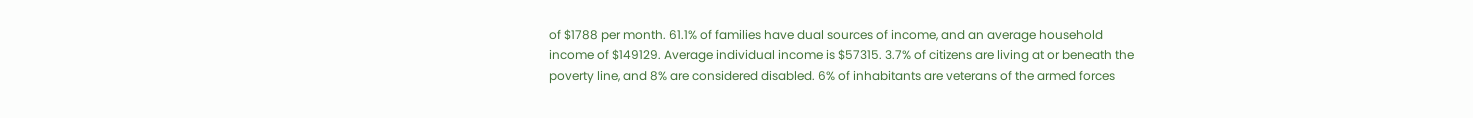of $1788 per month. 61.1% of families have dual sources of income, and an average household income of $149129. Average individual income is $57315. 3.7% of citizens are living at or beneath the poverty line, and 8% are considered disabled. 6% of inhabitants are veterans of the armed forces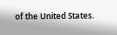of the United States.